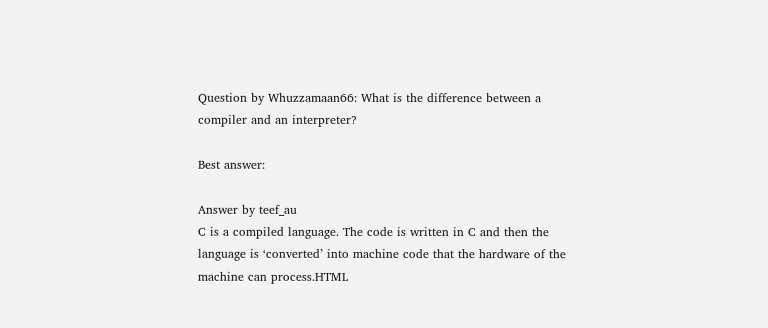Question by Whuzzamaan66: What is the difference between a compiler and an interpreter?

Best answer:

Answer by teef_au
C is a compiled language. The code is written in C and then the language is ‘converted’ into machine code that the hardware of the machine can process.HTML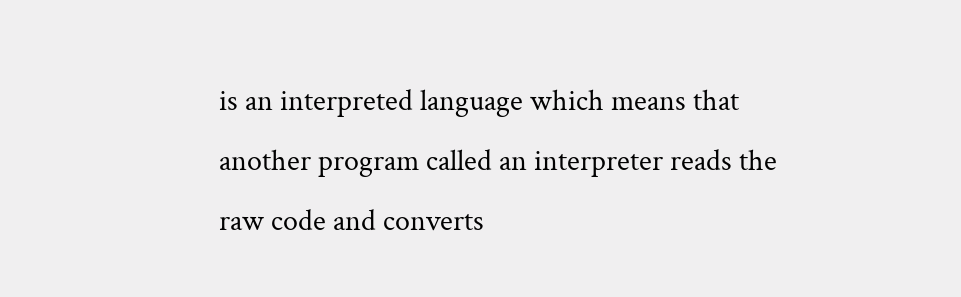is an interpreted language which means that another program called an interpreter reads the raw code and converts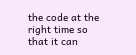the code at the right time so that it can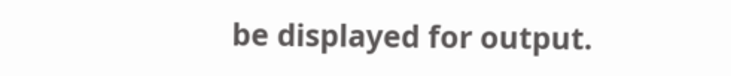be displayed for output.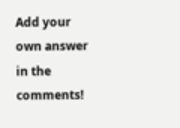Add your own answer in the comments!